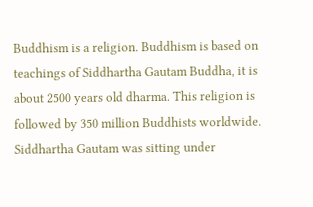Buddhism is a religion. Buddhism is based on teachings of Siddhartha Gautam Buddha, it is about 2500 years old dharma. This religion is followed by 350 million Buddhists worldwide. Siddhartha Gautam was sitting under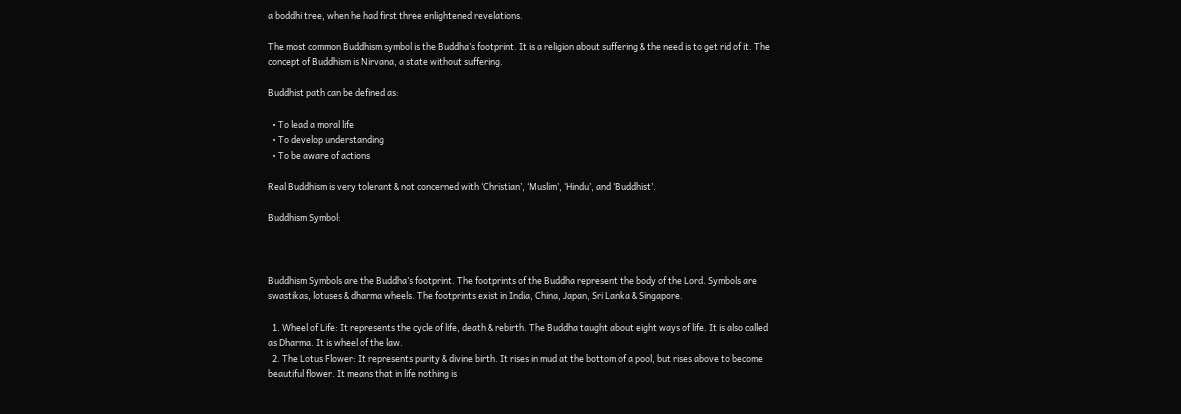a boddhi tree, when he had first three enlightened revelations.

The most common Buddhism symbol is the Buddha’s footprint. It is a religion about suffering & the need is to get rid of it. The concept of Buddhism is Nirvana, a state without suffering.

Buddhist path can be defined as:

  • To lead a moral life
  • To develop understanding
  • To be aware of actions

Real Buddhism is very tolerant & not concerned with ‘Christian’, ‘Muslim’, ‘Hindu’, and ‘Buddhist’.

Buddhism Symbol:



Buddhism Symbols are the Buddha’s footprint. The footprints of the Buddha represent the body of the Lord. Symbols are swastikas, lotuses & dharma wheels. The footprints exist in India, China, Japan, Sri Lanka & Singapore.

  1. Wheel of Life: It represents the cycle of life, death & rebirth. The Buddha taught about eight ways of life. It is also called as Dharma. It is wheel of the law.
  2. The Lotus Flower: It represents purity & divine birth. It rises in mud at the bottom of a pool, but rises above to become beautiful flower. It means that in life nothing is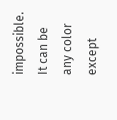impossible. It can be any color except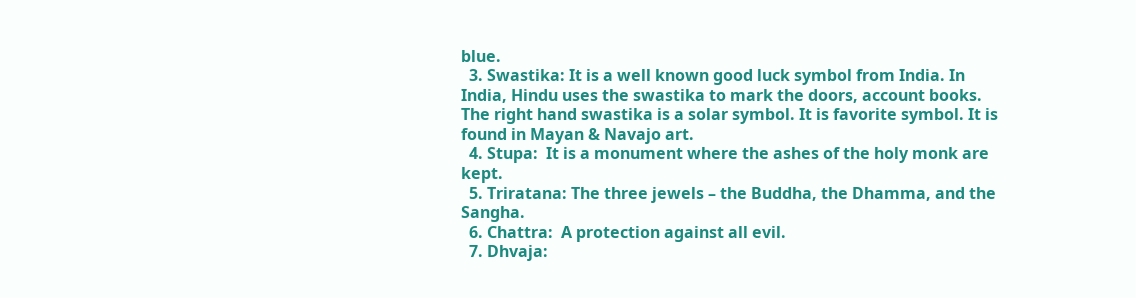blue.
  3. Swastika: It is a well known good luck symbol from India. In India, Hindu uses the swastika to mark the doors, account books. The right hand swastika is a solar symbol. It is favorite symbol. It is found in Mayan & Navajo art.
  4. Stupa:  It is a monument where the ashes of the holy monk are kept.
  5. Triratana: The three jewels – the Buddha, the Dhamma, and the Sangha.
  6. Chattra:  A protection against all evil.
  7. Dhvaja: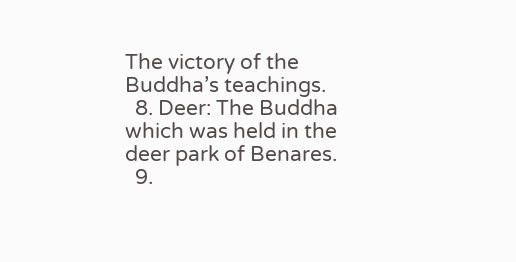The victory of the Buddha’s teachings.
  8. Deer: The Buddha which was held in the deer park of Benares.
  9.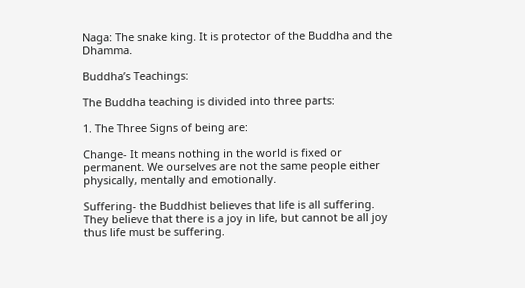Naga: The snake king. It is protector of the Buddha and the Dhamma.

Buddha’s Teachings:

The Buddha teaching is divided into three parts:

1. The Three Signs of being are:

Change- It means nothing in the world is fixed or permanent. We ourselves are not the same people either physically, mentally and emotionally.

Suffering- the Buddhist believes that life is all suffering. They believe that there is a joy in life, but cannot be all joy thus life must be suffering.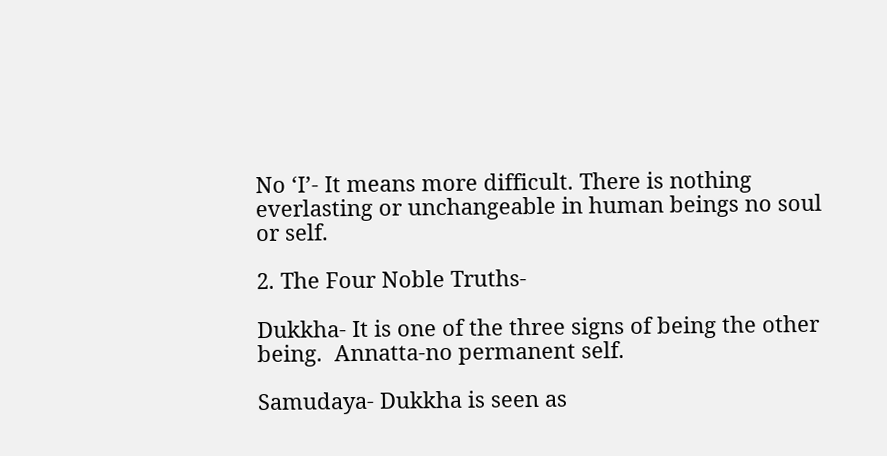No ‘I’- It means more difficult. There is nothing everlasting or unchangeable in human beings no soul or self.

2. The Four Noble Truths-

Dukkha- It is one of the three signs of being the other being.  Annatta-no permanent self.

Samudaya- Dukkha is seen as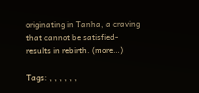originating in Tanha, a craving that cannot be satisfied- results in rebirth. (more…)

Tags: , , , , , ,